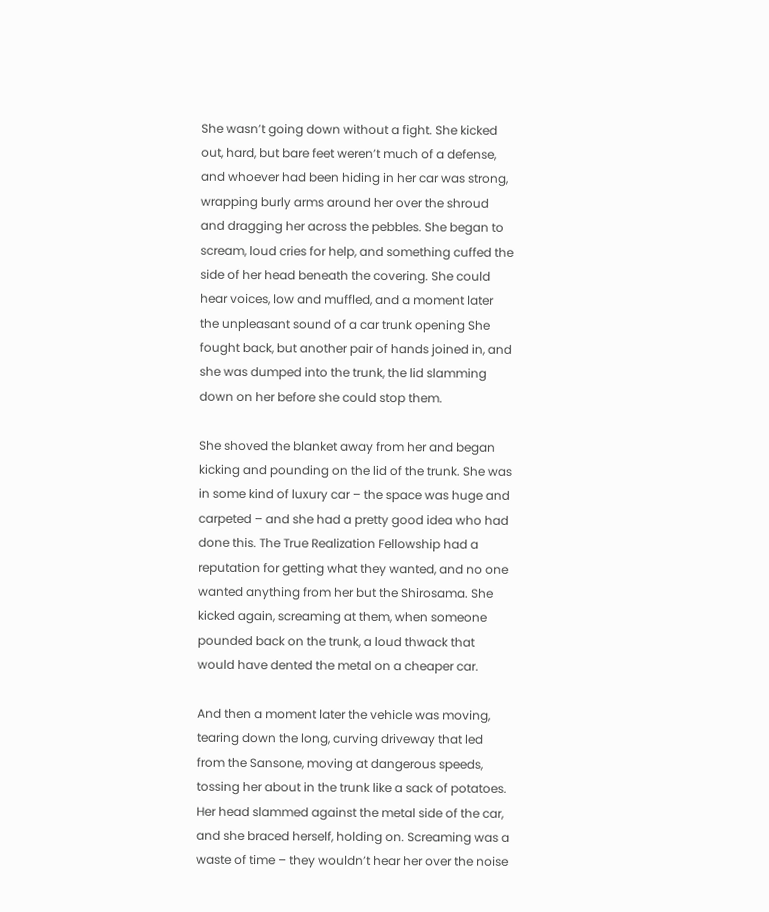She wasn’t going down without a fight. She kicked out, hard, but bare feet weren’t much of a defense, and whoever had been hiding in her car was strong, wrapping burly arms around her over the shroud and dragging her across the pebbles. She began to scream, loud cries for help, and something cuffed the side of her head beneath the covering. She could hear voices, low and muffled, and a moment later the unpleasant sound of a car trunk opening She fought back, but another pair of hands joined in, and she was dumped into the trunk, the lid slamming down on her before she could stop them.

She shoved the blanket away from her and began kicking and pounding on the lid of the trunk. She was in some kind of luxury car – the space was huge and carpeted – and she had a pretty good idea who had done this. The True Realization Fellowship had a reputation for getting what they wanted, and no one wanted anything from her but the Shirosama. She kicked again, screaming at them, when someone pounded back on the trunk, a loud thwack that would have dented the metal on a cheaper car.

And then a moment later the vehicle was moving, tearing down the long, curving driveway that led from the Sansone, moving at dangerous speeds, tossing her about in the trunk like a sack of potatoes. Her head slammed against the metal side of the car, and she braced herself, holding on. Screaming was a waste of time – they wouldn’t hear her over the noise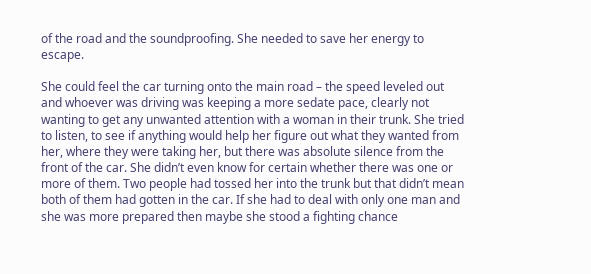of the road and the soundproofing. She needed to save her energy to escape.

She could feel the car turning onto the main road – the speed leveled out and whoever was driving was keeping a more sedate pace, clearly not wanting to get any unwanted attention with a woman in their trunk. She tried to listen, to see if anything would help her figure out what they wanted from her, where they were taking her, but there was absolute silence from the front of the car. She didn’t even know for certain whether there was one or more of them. Two people had tossed her into the trunk but that didn’t mean both of them had gotten in the car. If she had to deal with only one man and she was more prepared then maybe she stood a fighting chance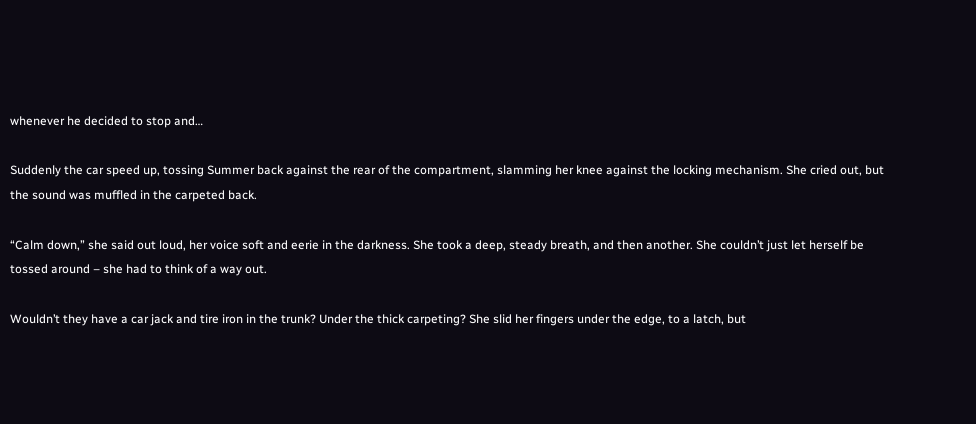whenever he decided to stop and…

Suddenly the car speed up, tossing Summer back against the rear of the compartment, slamming her knee against the locking mechanism. She cried out, but the sound was muffled in the carpeted back.

“Calm down,” she said out loud, her voice soft and eerie in the darkness. She took a deep, steady breath, and then another. She couldn’t just let herself be tossed around – she had to think of a way out.

Wouldn’t they have a car jack and tire iron in the trunk? Under the thick carpeting? She slid her fingers under the edge, to a latch, but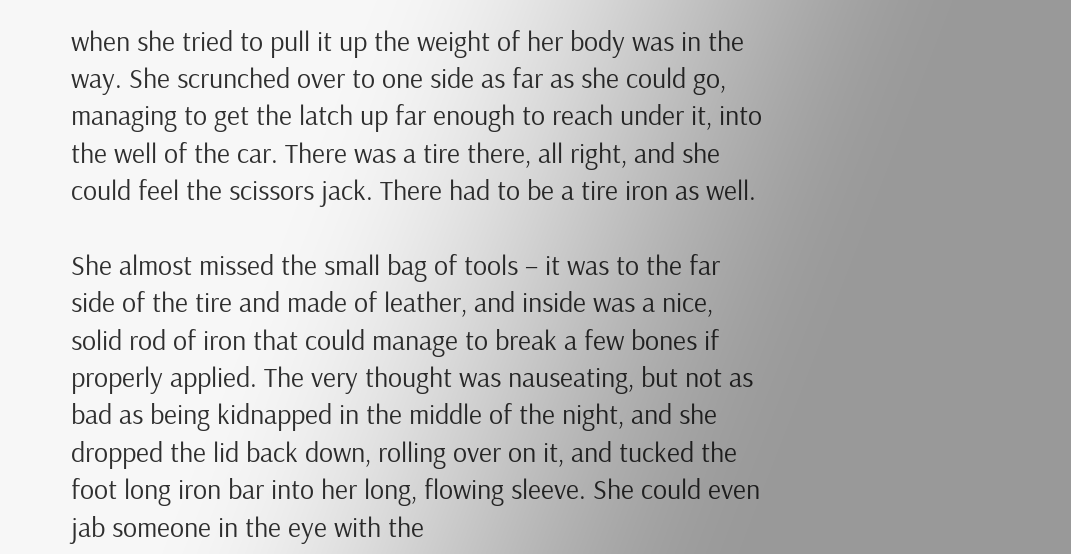when she tried to pull it up the weight of her body was in the way. She scrunched over to one side as far as she could go, managing to get the latch up far enough to reach under it, into the well of the car. There was a tire there, all right, and she could feel the scissors jack. There had to be a tire iron as well.

She almost missed the small bag of tools – it was to the far side of the tire and made of leather, and inside was a nice, solid rod of iron that could manage to break a few bones if properly applied. The very thought was nauseating, but not as bad as being kidnapped in the middle of the night, and she dropped the lid back down, rolling over on it, and tucked the foot long iron bar into her long, flowing sleeve. She could even jab someone in the eye with the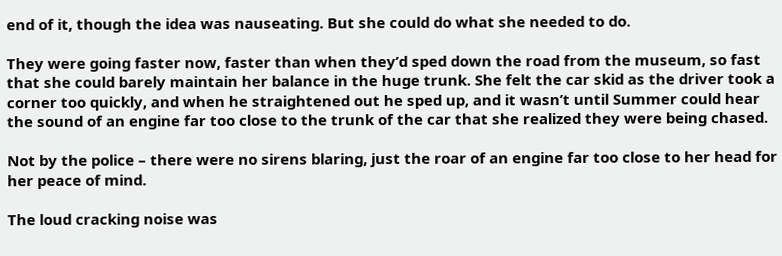end of it, though the idea was nauseating. But she could do what she needed to do.

They were going faster now, faster than when they’d sped down the road from the museum, so fast that she could barely maintain her balance in the huge trunk. She felt the car skid as the driver took a corner too quickly, and when he straightened out he sped up, and it wasn’t until Summer could hear the sound of an engine far too close to the trunk of the car that she realized they were being chased.

Not by the police – there were no sirens blaring, just the roar of an engine far too close to her head for her peace of mind.

The loud cracking noise was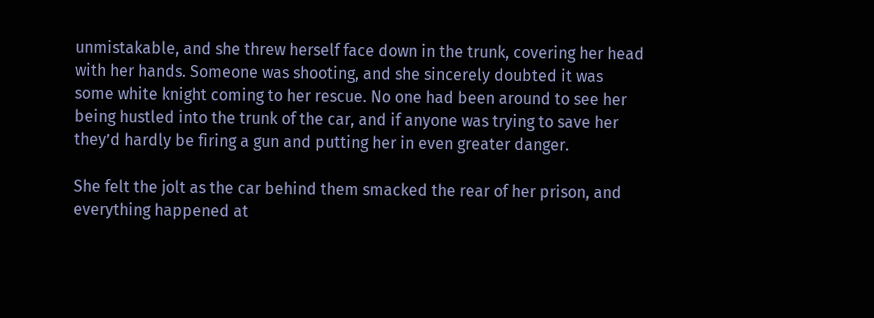unmistakable, and she threw herself face down in the trunk, covering her head with her hands. Someone was shooting, and she sincerely doubted it was some white knight coming to her rescue. No one had been around to see her being hustled into the trunk of the car, and if anyone was trying to save her they’d hardly be firing a gun and putting her in even greater danger.

She felt the jolt as the car behind them smacked the rear of her prison, and everything happened at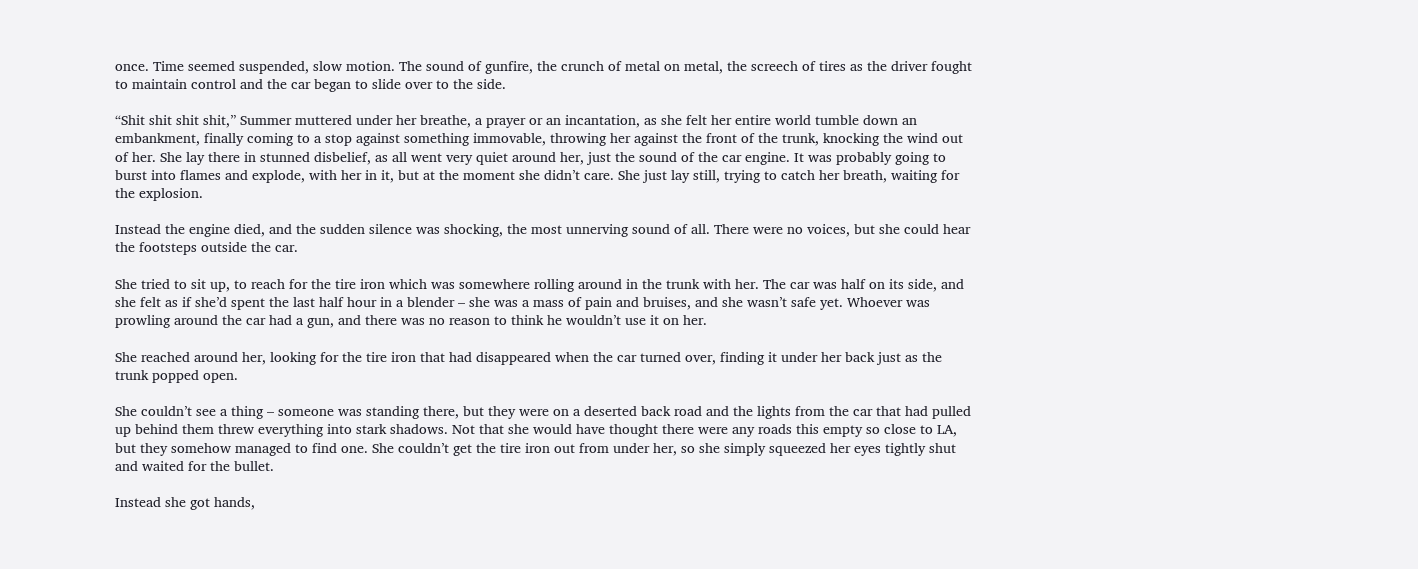once. Time seemed suspended, slow motion. The sound of gunfire, the crunch of metal on metal, the screech of tires as the driver fought to maintain control and the car began to slide over to the side.

“Shit shit shit shit,” Summer muttered under her breathe, a prayer or an incantation, as she felt her entire world tumble down an embankment, finally coming to a stop against something immovable, throwing her against the front of the trunk, knocking the wind out of her. She lay there in stunned disbelief, as all went very quiet around her, just the sound of the car engine. It was probably going to burst into flames and explode, with her in it, but at the moment she didn’t care. She just lay still, trying to catch her breath, waiting for the explosion.

Instead the engine died, and the sudden silence was shocking, the most unnerving sound of all. There were no voices, but she could hear the footsteps outside the car.

She tried to sit up, to reach for the tire iron which was somewhere rolling around in the trunk with her. The car was half on its side, and she felt as if she’d spent the last half hour in a blender – she was a mass of pain and bruises, and she wasn’t safe yet. Whoever was prowling around the car had a gun, and there was no reason to think he wouldn’t use it on her.

She reached around her, looking for the tire iron that had disappeared when the car turned over, finding it under her back just as the trunk popped open.

She couldn’t see a thing – someone was standing there, but they were on a deserted back road and the lights from the car that had pulled up behind them threw everything into stark shadows. Not that she would have thought there were any roads this empty so close to LA, but they somehow managed to find one. She couldn’t get the tire iron out from under her, so she simply squeezed her eyes tightly shut and waited for the bullet.

Instead she got hands,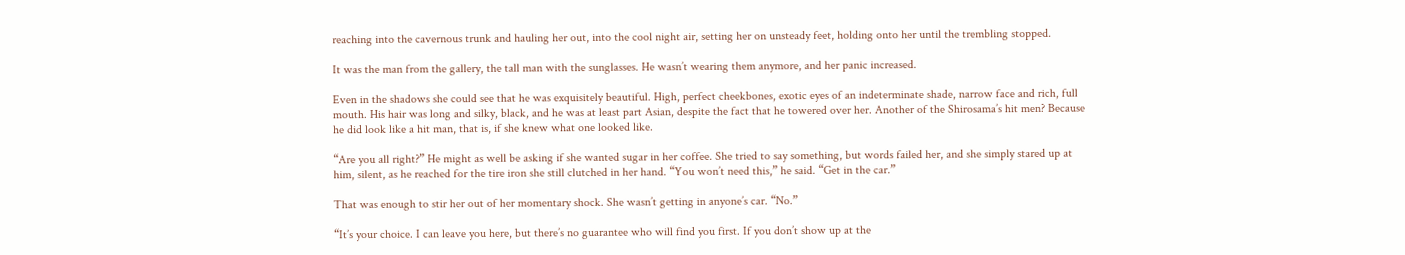reaching into the cavernous trunk and hauling her out, into the cool night air, setting her on unsteady feet, holding onto her until the trembling stopped.

It was the man from the gallery, the tall man with the sunglasses. He wasn’t wearing them anymore, and her panic increased.

Even in the shadows she could see that he was exquisitely beautiful. High, perfect cheekbones, exotic eyes of an indeterminate shade, narrow face and rich, full mouth. His hair was long and silky, black, and he was at least part Asian, despite the fact that he towered over her. Another of the Shirosama’s hit men? Because he did look like a hit man, that is, if she knew what one looked like.

“Are you all right?” He might as well be asking if she wanted sugar in her coffee. She tried to say something, but words failed her, and she simply stared up at him, silent, as he reached for the tire iron she still clutched in her hand. “You won’t need this,” he said. “Get in the car.”

That was enough to stir her out of her momentary shock. She wasn’t getting in anyone’s car. “No.”

“It’s your choice. I can leave you here, but there’s no guarantee who will find you first. If you don’t show up at the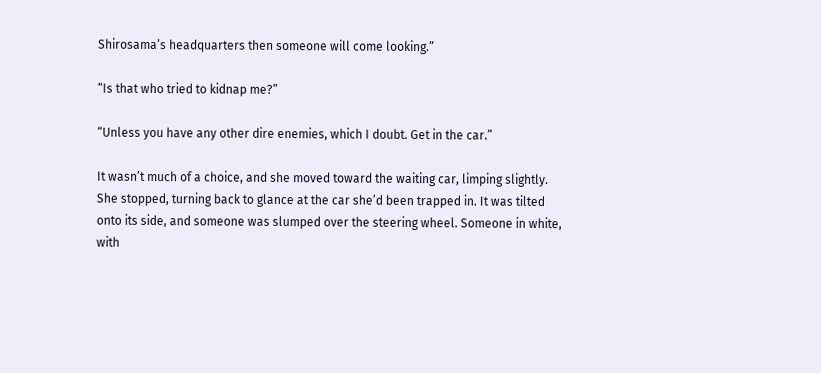Shirosama’s headquarters then someone will come looking.”

“Is that who tried to kidnap me?”

“Unless you have any other dire enemies, which I doubt. Get in the car.”

It wasn’t much of a choice, and she moved toward the waiting car, limping slightly. She stopped, turning back to glance at the car she’d been trapped in. It was tilted onto its side, and someone was slumped over the steering wheel. Someone in white, with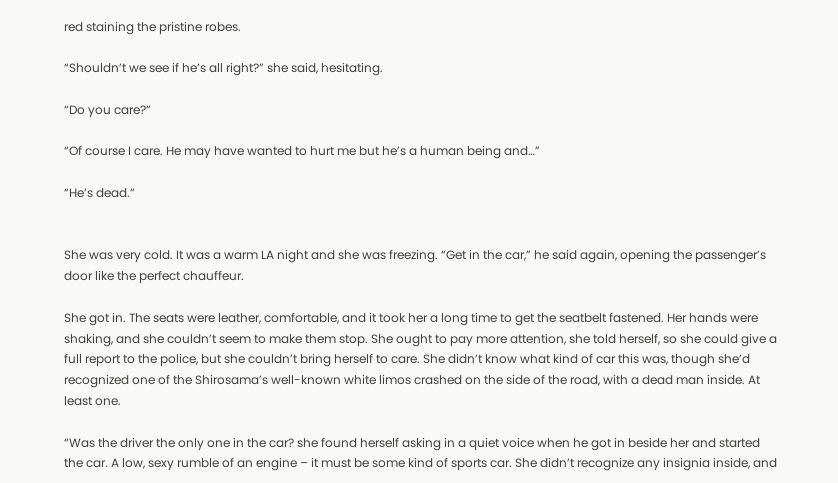red staining the pristine robes.

“Shouldn’t we see if he’s all right?” she said, hesitating.

“Do you care?”

“Of course I care. He may have wanted to hurt me but he’s a human being and…”

“He’s dead.”


She was very cold. It was a warm LA night and she was freezing. “Get in the car,” he said again, opening the passenger’s door like the perfect chauffeur.

She got in. The seats were leather, comfortable, and it took her a long time to get the seatbelt fastened. Her hands were shaking, and she couldn’t seem to make them stop. She ought to pay more attention, she told herself, so she could give a full report to the police, but she couldn’t bring herself to care. She didn’t know what kind of car this was, though she’d recognized one of the Shirosama’s well-known white limos crashed on the side of the road, with a dead man inside. At least one.

“Was the driver the only one in the car? she found herself asking in a quiet voice when he got in beside her and started the car. A low, sexy rumble of an engine – it must be some kind of sports car. She didn’t recognize any insignia inside, and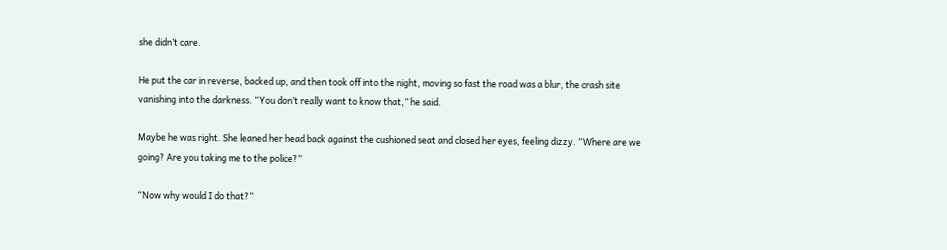she didn’t care.

He put the car in reverse, backed up, and then took off into the night, moving so fast the road was a blur, the crash site vanishing into the darkness. “You don’t really want to know that,” he said.

Maybe he was right. She leaned her head back against the cushioned seat and closed her eyes, feeling dizzy. “Where are we going? Are you taking me to the police?”

“Now why would I do that?”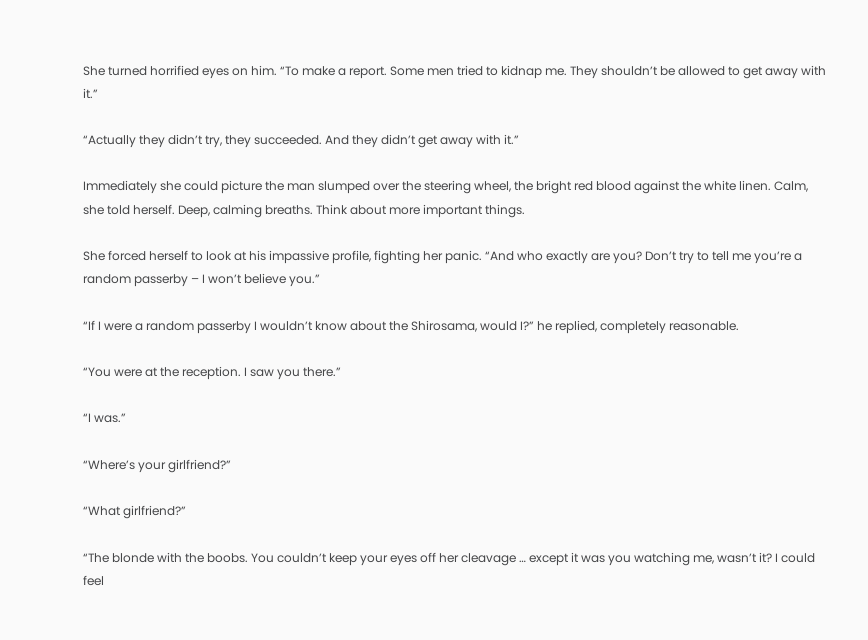She turned horrified eyes on him. “To make a report. Some men tried to kidnap me. They shouldn’t be allowed to get away with it.”

“Actually they didn’t try, they succeeded. And they didn’t get away with it.”

Immediately she could picture the man slumped over the steering wheel, the bright red blood against the white linen. Calm, she told herself. Deep, calming breaths. Think about more important things.

She forced herself to look at his impassive profile, fighting her panic. “And who exactly are you? Don’t try to tell me you’re a random passerby – I won’t believe you.”

“If I were a random passerby I wouldn’t know about the Shirosama, would I?” he replied, completely reasonable.

“You were at the reception. I saw you there.”

“I was.”

“Where’s your girlfriend?”

“What girlfriend?”

“The blonde with the boobs. You couldn’t keep your eyes off her cleavage … except it was you watching me, wasn’t it? I could feel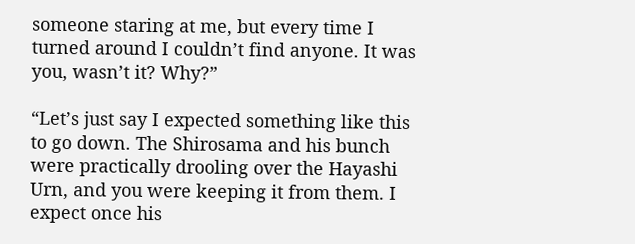someone staring at me, but every time I turned around I couldn’t find anyone. It was you, wasn’t it? Why?”

“Let’s just say I expected something like this to go down. The Shirosama and his bunch were practically drooling over the Hayashi Urn, and you were keeping it from them. I expect once his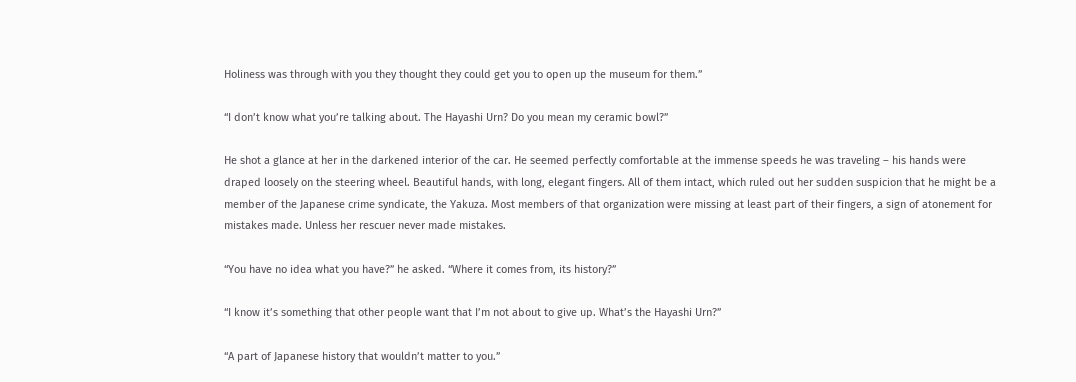Holiness was through with you they thought they could get you to open up the museum for them.”

“I don’t know what you’re talking about. The Hayashi Urn? Do you mean my ceramic bowl?”

He shot a glance at her in the darkened interior of the car. He seemed perfectly comfortable at the immense speeds he was traveling – his hands were draped loosely on the steering wheel. Beautiful hands, with long, elegant fingers. All of them intact, which ruled out her sudden suspicion that he might be a member of the Japanese crime syndicate, the Yakuza. Most members of that organization were missing at least part of their fingers, a sign of atonement for mistakes made. Unless her rescuer never made mistakes.

“You have no idea what you have?” he asked. “Where it comes from, its history?”

“I know it’s something that other people want that I’m not about to give up. What’s the Hayashi Urn?”

“A part of Japanese history that wouldn’t matter to you.”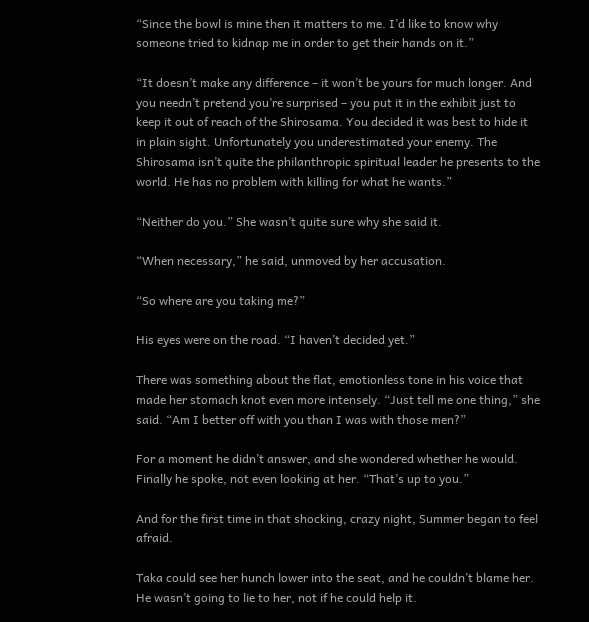“Since the bowl is mine then it matters to me. I’d like to know why someone tried to kidnap me in order to get their hands on it.”

“It doesn’t make any difference – it won’t be yours for much longer. And you needn’t pretend you’re surprised – you put it in the exhibit just to keep it out of reach of the Shirosama. You decided it was best to hide it in plain sight. Unfortunately you underestimated your enemy. The Shirosama isn’t quite the philanthropic spiritual leader he presents to the world. He has no problem with killing for what he wants.”

“Neither do you.” She wasn’t quite sure why she said it.

“When necessary,” he said, unmoved by her accusation.

“So where are you taking me?”

His eyes were on the road. “I haven’t decided yet.”

There was something about the flat, emotionless tone in his voice that made her stomach knot even more intensely. “Just tell me one thing,” she said. “Am I better off with you than I was with those men?”

For a moment he didn’t answer, and she wondered whether he would. Finally he spoke, not even looking at her. “That’s up to you.”

And for the first time in that shocking, crazy night, Summer began to feel afraid.

Taka could see her hunch lower into the seat, and he couldn’t blame her. He wasn’t going to lie to her, not if he could help it.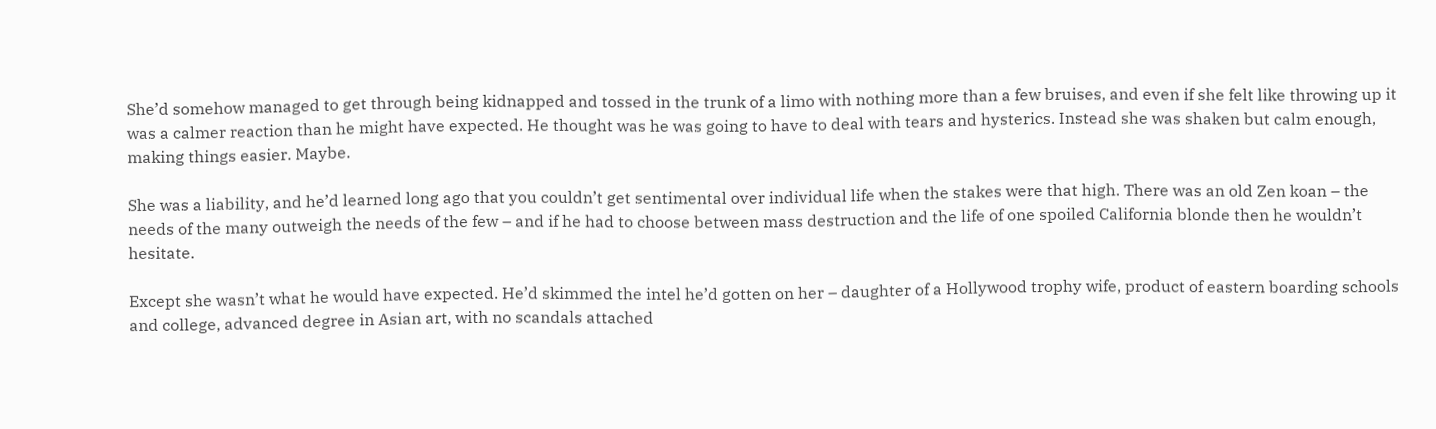She’d somehow managed to get through being kidnapped and tossed in the trunk of a limo with nothing more than a few bruises, and even if she felt like throwing up it was a calmer reaction than he might have expected. He thought was he was going to have to deal with tears and hysterics. Instead she was shaken but calm enough, making things easier. Maybe.

She was a liability, and he’d learned long ago that you couldn’t get sentimental over individual life when the stakes were that high. There was an old Zen koan – the needs of the many outweigh the needs of the few – and if he had to choose between mass destruction and the life of one spoiled California blonde then he wouldn’t hesitate.

Except she wasn’t what he would have expected. He’d skimmed the intel he’d gotten on her – daughter of a Hollywood trophy wife, product of eastern boarding schools and college, advanced degree in Asian art, with no scandals attached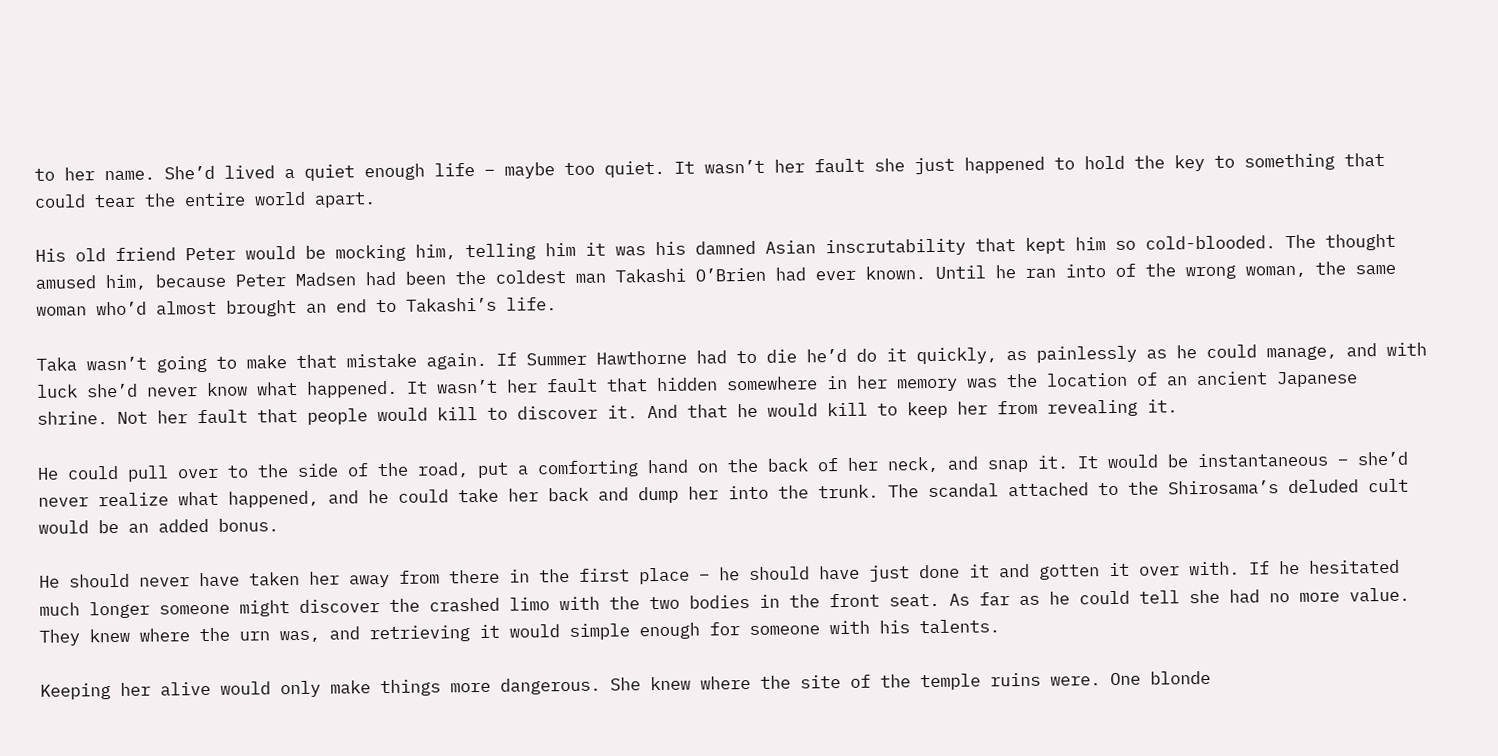to her name. She’d lived a quiet enough life – maybe too quiet. It wasn’t her fault she just happened to hold the key to something that could tear the entire world apart.

His old friend Peter would be mocking him, telling him it was his damned Asian inscrutability that kept him so cold-blooded. The thought amused him, because Peter Madsen had been the coldest man Takashi O’Brien had ever known. Until he ran into of the wrong woman, the same woman who’d almost brought an end to Takashi’s life.

Taka wasn’t going to make that mistake again. If Summer Hawthorne had to die he’d do it quickly, as painlessly as he could manage, and with luck she’d never know what happened. It wasn’t her fault that hidden somewhere in her memory was the location of an ancient Japanese shrine. Not her fault that people would kill to discover it. And that he would kill to keep her from revealing it.

He could pull over to the side of the road, put a comforting hand on the back of her neck, and snap it. It would be instantaneous – she’d never realize what happened, and he could take her back and dump her into the trunk. The scandal attached to the Shirosama’s deluded cult would be an added bonus.

He should never have taken her away from there in the first place – he should have just done it and gotten it over with. If he hesitated much longer someone might discover the crashed limo with the two bodies in the front seat. As far as he could tell she had no more value. They knew where the urn was, and retrieving it would simple enough for someone with his talents.

Keeping her alive would only make things more dangerous. She knew where the site of the temple ruins were. One blonde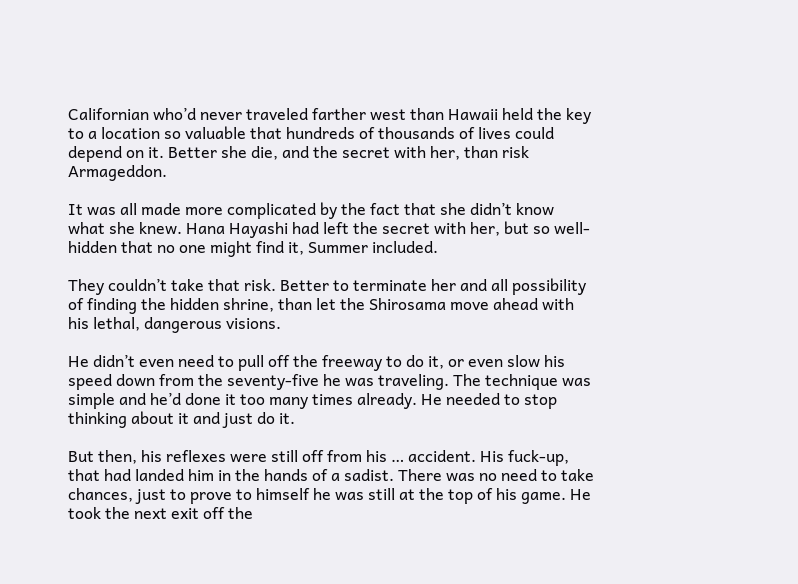Californian who’d never traveled farther west than Hawaii held the key to a location so valuable that hundreds of thousands of lives could depend on it. Better she die, and the secret with her, than risk Armageddon.

It was all made more complicated by the fact that she didn’t know what she knew. Hana Hayashi had left the secret with her, but so well-hidden that no one might find it, Summer included.

They couldn’t take that risk. Better to terminate her and all possibility of finding the hidden shrine, than let the Shirosama move ahead with his lethal, dangerous visions.

He didn’t even need to pull off the freeway to do it, or even slow his speed down from the seventy-five he was traveling. The technique was simple and he’d done it too many times already. He needed to stop thinking about it and just do it.

But then, his reflexes were still off from his … accident. His fuck-up, that had landed him in the hands of a sadist. There was no need to take chances, just to prove to himself he was still at the top of his game. He took the next exit off the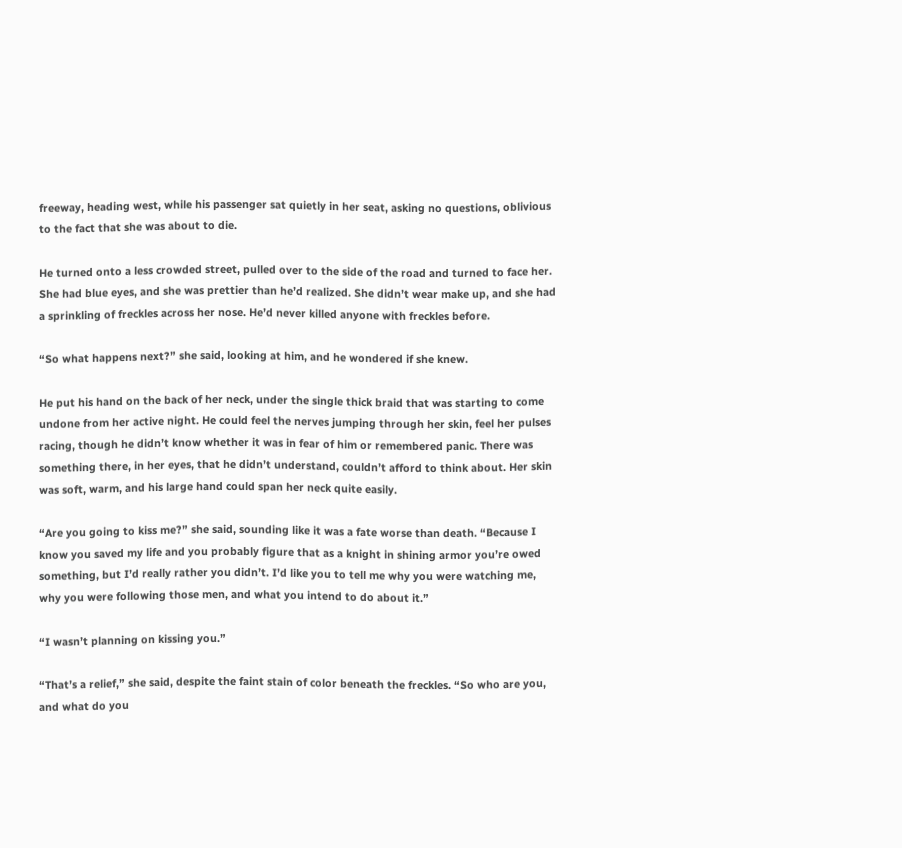freeway, heading west, while his passenger sat quietly in her seat, asking no questions, oblivious to the fact that she was about to die.

He turned onto a less crowded street, pulled over to the side of the road and turned to face her. She had blue eyes, and she was prettier than he’d realized. She didn’t wear make up, and she had a sprinkling of freckles across her nose. He’d never killed anyone with freckles before.

“So what happens next?” she said, looking at him, and he wondered if she knew.

He put his hand on the back of her neck, under the single thick braid that was starting to come undone from her active night. He could feel the nerves jumping through her skin, feel her pulses racing, though he didn’t know whether it was in fear of him or remembered panic. There was something there, in her eyes, that he didn’t understand, couldn’t afford to think about. Her skin was soft, warm, and his large hand could span her neck quite easily.

“Are you going to kiss me?” she said, sounding like it was a fate worse than death. “Because I know you saved my life and you probably figure that as a knight in shining armor you’re owed something, but I’d really rather you didn’t. I’d like you to tell me why you were watching me, why you were following those men, and what you intend to do about it.”

“I wasn’t planning on kissing you.”

“That’s a relief,” she said, despite the faint stain of color beneath the freckles. “So who are you, and what do you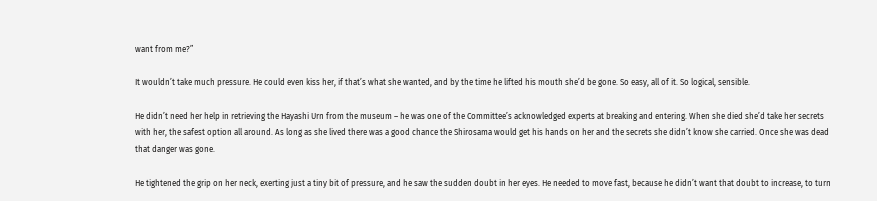want from me?”

It wouldn’t take much pressure. He could even kiss her, if that’s what she wanted, and by the time he lifted his mouth she’d be gone. So easy, all of it. So logical, sensible.

He didn’t need her help in retrieving the Hayashi Urn from the museum – he was one of the Committee’s acknowledged experts at breaking and entering. When she died she’d take her secrets with her, the safest option all around. As long as she lived there was a good chance the Shirosama would get his hands on her and the secrets she didn’t know she carried. Once she was dead that danger was gone.

He tightened the grip on her neck, exerting just a tiny bit of pressure, and he saw the sudden doubt in her eyes. He needed to move fast, because he didn’t want that doubt to increase, to turn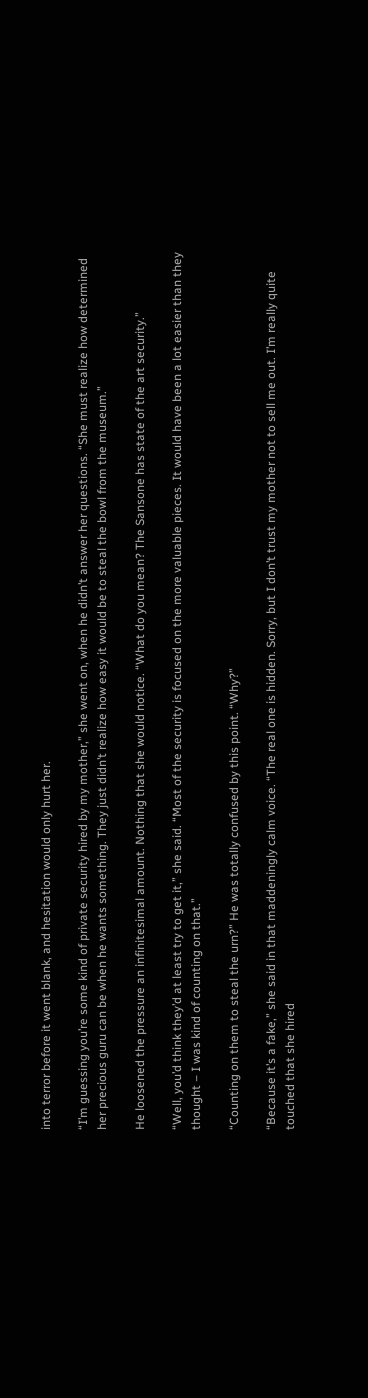into terror before it went blank, and hesitation would only hurt her.

“I’m guessing you’re some kind of private security hired by my mother,” she went on, when he didn’t answer her questions. “She must realize how determined her precious guru can be when he wants something. They just didn’t realize how easy it would be to steal the bowl from the museum.”

He loosened the pressure an infinitesimal amount. Nothing that she would notice. “What do you mean? The Sansone has state of the art security.”

“Well, you’d think they’d at least try to get it,” she said. “Most of the security is focused on the more valuable pieces. It would have been a lot easier than they thought – I was kind of counting on that.”

“Counting on them to steal the urn?” He was totally confused by this point. “Why?”

“Because it’s a fake,” she said in that maddeningly calm voice. “The real one is hidden. Sorry, but I don’t trust my mother not to sell me out. I’m really quite touched that she hired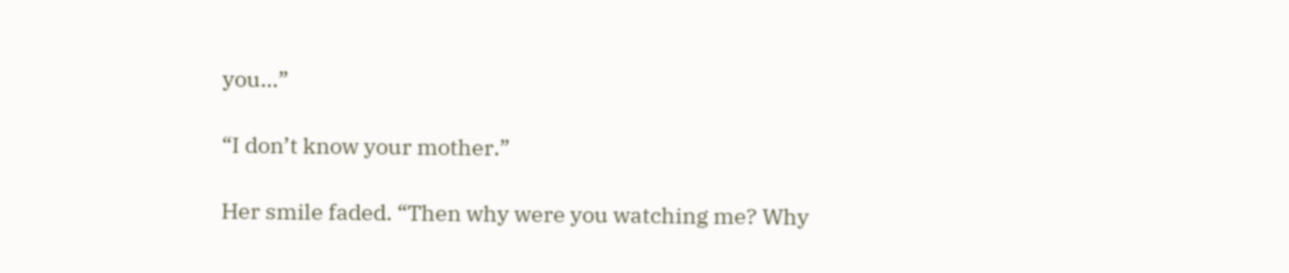you…”

“I don’t know your mother.”

Her smile faded. “Then why were you watching me? Why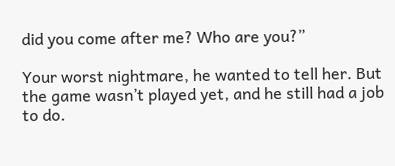did you come after me? Who are you?”

Your worst nightmare, he wanted to tell her. But the game wasn’t played yet, and he still had a job to do.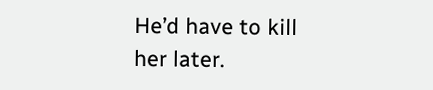He’d have to kill her later.